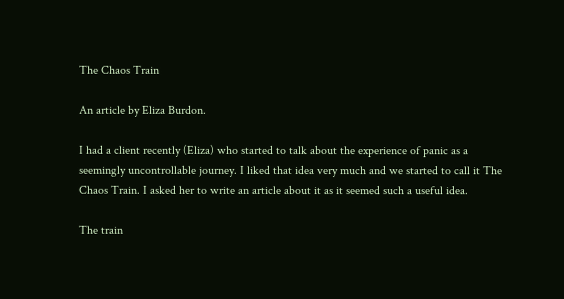The Chaos Train

An article by Eliza Burdon.

I had a client recently (Eliza) who started to talk about the experience of panic as a seemingly uncontrollable journey. I liked that idea very much and we started to call it The Chaos Train. I asked her to write an article about it as it seemed such a useful idea.

The train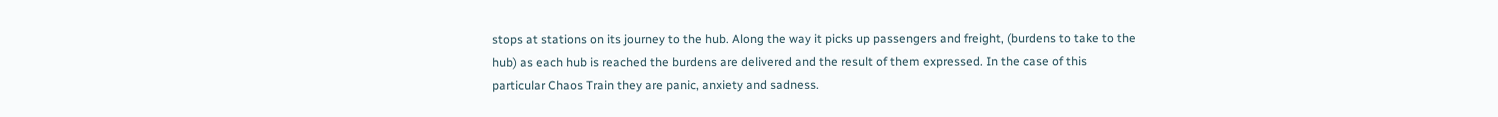stops at stations on its journey to the hub. Along the way it picks up passengers and freight, (burdens to take to the hub) as each hub is reached the burdens are delivered and the result of them expressed. In the case of this particular Chaos Train they are panic, anxiety and sadness.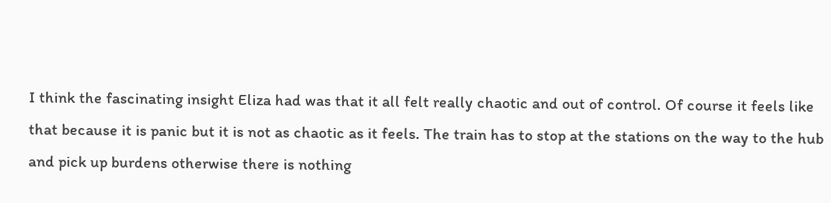I think the fascinating insight Eliza had was that it all felt really chaotic and out of control. Of course it feels like that because it is panic but it is not as chaotic as it feels. The train has to stop at the stations on the way to the hub and pick up burdens otherwise there is nothing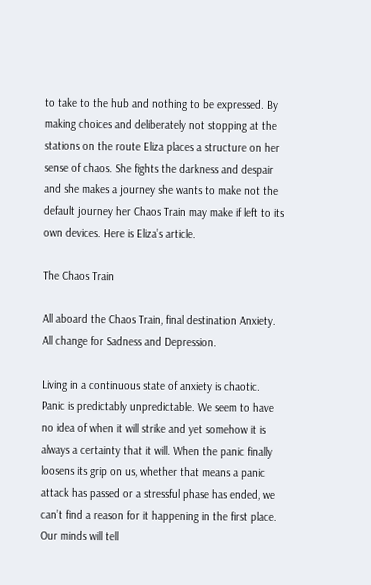to take to the hub and nothing to be expressed. By making choices and deliberately not stopping at the stations on the route Eliza places a structure on her sense of chaos. She fights the darkness and despair and she makes a journey she wants to make not the default journey her Chaos Train may make if left to its own devices. Here is Eliza’s article.

The Chaos Train

All aboard the Chaos Train, final destination Anxiety. All change for Sadness and Depression.

Living in a continuous state of anxiety is chaotic. Panic is predictably unpredictable. We seem to have no idea of when it will strike and yet somehow it is always a certainty that it will. When the panic finally loosens its grip on us, whether that means a panic attack has passed or a stressful phase has ended, we can’t find a reason for it happening in the first place. Our minds will tell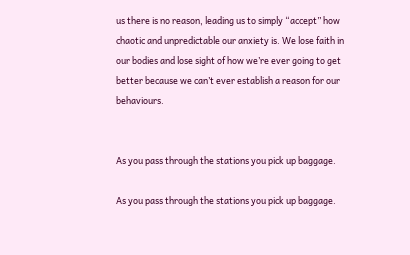us there is no reason, leading us to simply “accept” how chaotic and unpredictable our anxiety is. We lose faith in our bodies and lose sight of how we’re ever going to get better because we can’t ever establish a reason for our behaviours.


As you pass through the stations you pick up baggage.

As you pass through the stations you pick up baggage.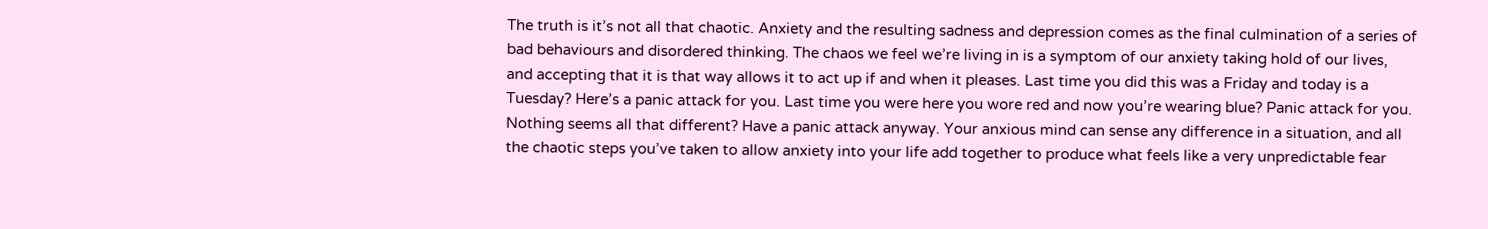The truth is it’s not all that chaotic. Anxiety and the resulting sadness and depression comes as the final culmination of a series of bad behaviours and disordered thinking. The chaos we feel we’re living in is a symptom of our anxiety taking hold of our lives, and accepting that it is that way allows it to act up if and when it pleases. Last time you did this was a Friday and today is a Tuesday? Here’s a panic attack for you. Last time you were here you wore red and now you’re wearing blue? Panic attack for you. Nothing seems all that different? Have a panic attack anyway. Your anxious mind can sense any difference in a situation, and all the chaotic steps you’ve taken to allow anxiety into your life add together to produce what feels like a very unpredictable fear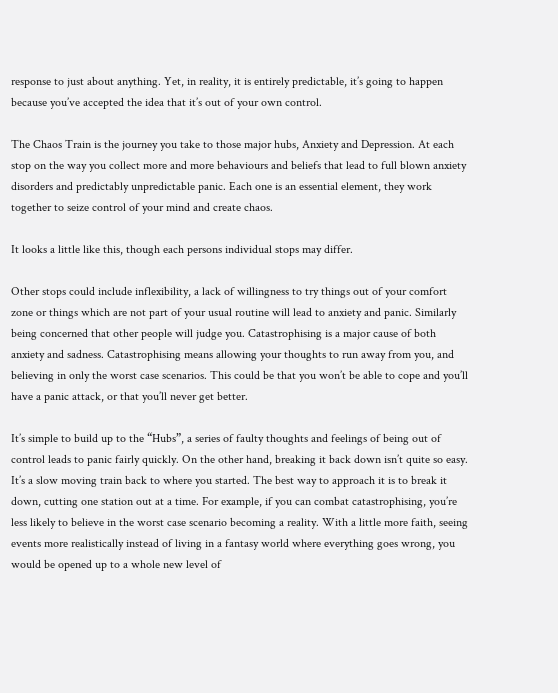response to just about anything. Yet, in reality, it is entirely predictable, it’s going to happen because you’ve accepted the idea that it’s out of your own control.

The Chaos Train is the journey you take to those major hubs, Anxiety and Depression. At each stop on the way you collect more and more behaviours and beliefs that lead to full blown anxiety disorders and predictably unpredictable panic. Each one is an essential element, they work together to seize control of your mind and create chaos.

It looks a little like this, though each persons individual stops may differ.

Other stops could include inflexibility, a lack of willingness to try things out of your comfort zone or things which are not part of your usual routine will lead to anxiety and panic. Similarly being concerned that other people will judge you. Catastrophising is a major cause of both anxiety and sadness. Catastrophising means allowing your thoughts to run away from you, and believing in only the worst case scenarios. This could be that you won’t be able to cope and you’ll have a panic attack, or that you’ll never get better.

It’s simple to build up to the “Hubs”, a series of faulty thoughts and feelings of being out of control leads to panic fairly quickly. On the other hand, breaking it back down isn’t quite so easy. It’s a slow moving train back to where you started. The best way to approach it is to break it down, cutting one station out at a time. For example, if you can combat catastrophising, you’re less likely to believe in the worst case scenario becoming a reality. With a little more faith, seeing events more realistically instead of living in a fantasy world where everything goes wrong, you would be opened up to a whole new level of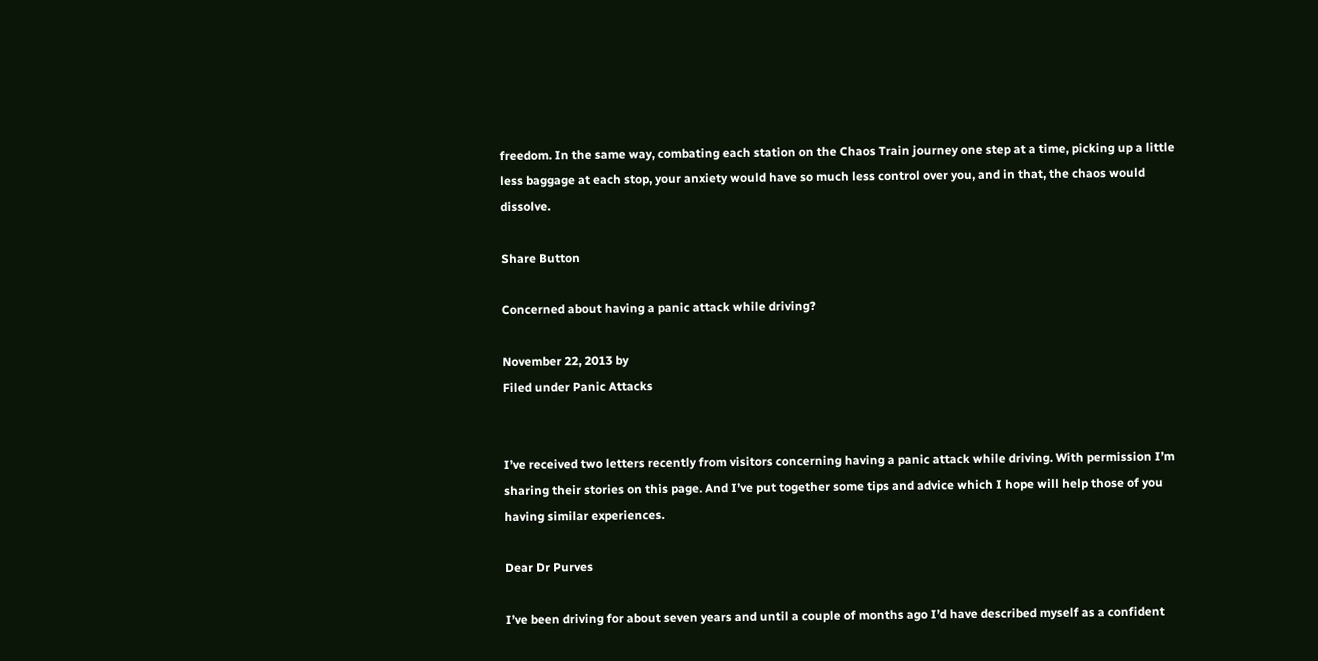freedom. In the same way, combating each station on the Chaos Train journey one step at a time, picking up a little less baggage at each stop, your anxiety would have so much less control over you, and in that, the chaos would dissolve.

Share Button

Concerned about having a panic attack while driving?

November 22, 2013 by
Filed under Panic Attacks


I’ve received two letters recently from visitors concerning having a panic attack while driving. With permission I’m sharing their stories on this page. And I’ve put together some tips and advice which I hope will help those of you having similar experiences.

Dear Dr Purves

I’ve been driving for about seven years and until a couple of months ago I’d have described myself as a confident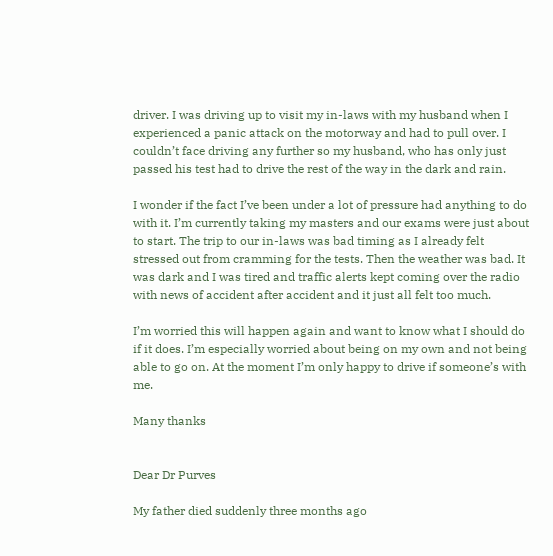driver. I was driving up to visit my in-laws with my husband when I experienced a panic attack on the motorway and had to pull over. I couldn’t face driving any further so my husband, who has only just passed his test had to drive the rest of the way in the dark and rain.

I wonder if the fact I’ve been under a lot of pressure had anything to do with it. I’m currently taking my masters and our exams were just about to start. The trip to our in-laws was bad timing as I already felt stressed out from cramming for the tests. Then the weather was bad. It was dark and I was tired and traffic alerts kept coming over the radio with news of accident after accident and it just all felt too much.

I’m worried this will happen again and want to know what I should do if it does. I’m especially worried about being on my own and not being able to go on. At the moment I’m only happy to drive if someone’s with me.

Many thanks


Dear Dr Purves

My father died suddenly three months ago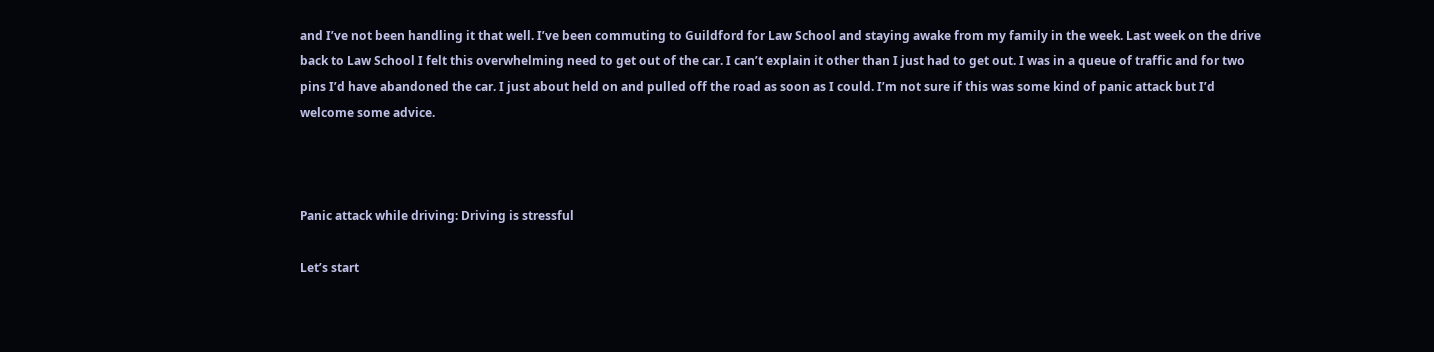and I’ve not been handling it that well. I’ve been commuting to Guildford for Law School and staying awake from my family in the week. Last week on the drive back to Law School I felt this overwhelming need to get out of the car. I can’t explain it other than I just had to get out. I was in a queue of traffic and for two pins I’d have abandoned the car. I just about held on and pulled off the road as soon as I could. I’m not sure if this was some kind of panic attack but I’d welcome some advice.



Panic attack while driving: Driving is stressful

Let’s start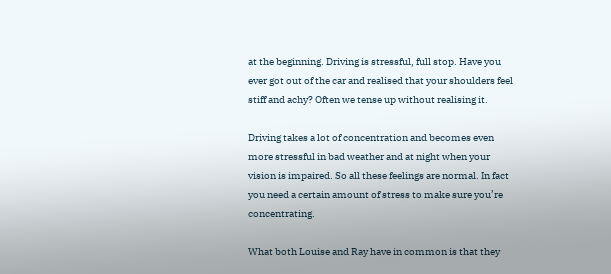at the beginning. Driving is stressful, full stop. Have you ever got out of the car and realised that your shoulders feel stiff and achy? Often we tense up without realising it.

Driving takes a lot of concentration and becomes even more stressful in bad weather and at night when your vision is impaired. So all these feelings are normal. In fact you need a certain amount of stress to make sure you’re concentrating.

What both Louise and Ray have in common is that they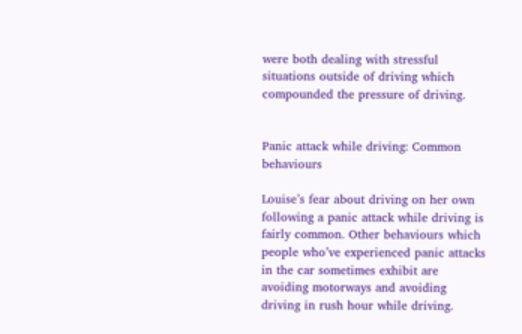were both dealing with stressful situations outside of driving which compounded the pressure of driving.


Panic attack while driving: Common behaviours

Louise’s fear about driving on her own following a panic attack while driving is fairly common. Other behaviours which people who’ve experienced panic attacks in the car sometimes exhibit are avoiding motorways and avoiding driving in rush hour while driving.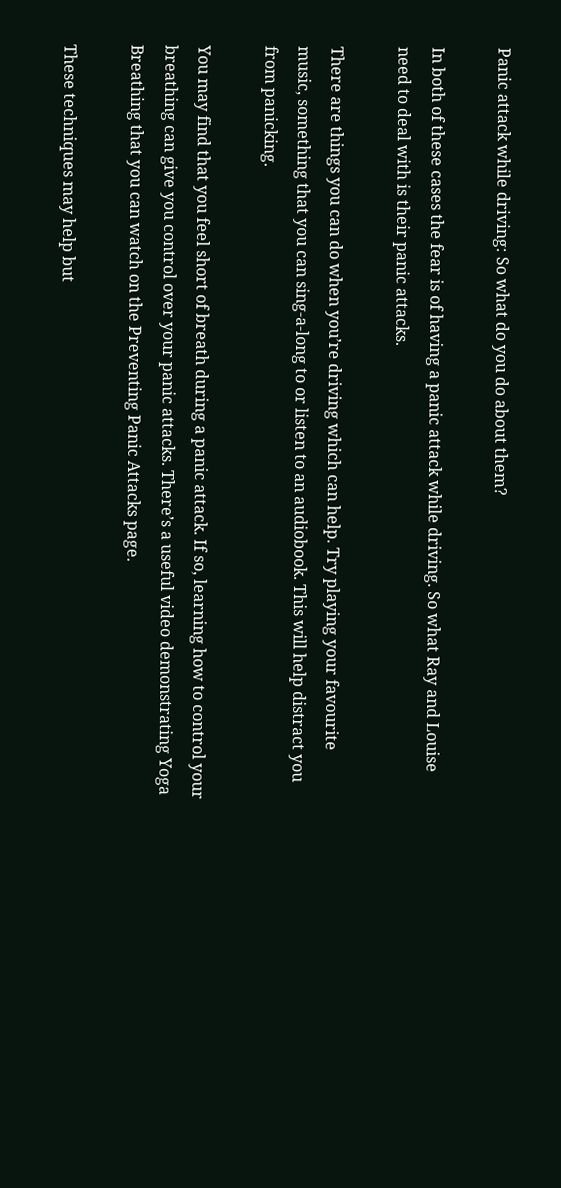Panic attack while driving: So what do you do about them?

In both of these cases the fear is of having a panic attack while driving. So what Ray and Louise need to deal with is their panic attacks.

There are things you can do when you’re driving which can help. Try playing your favourite music, something that you can sing-a-long to or listen to an audiobook. This will help distract you from panicking.

You may find that you feel short of breath during a panic attack. If so, learning how to control your breathing can give you control over your panic attacks. There’s a useful video demonstrating Yoga Breathing that you can watch on the Preventing Panic Attacks page.

These techniques may help but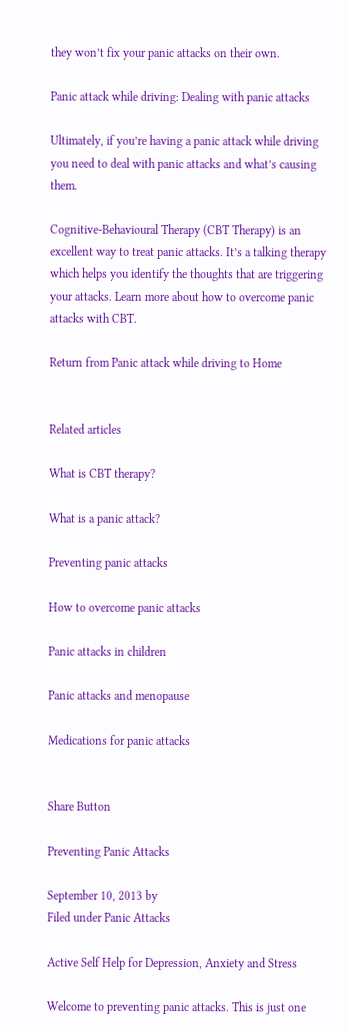they won’t fix your panic attacks on their own.

Panic attack while driving: Dealing with panic attacks

Ultimately, if you’re having a panic attack while driving you need to deal with panic attacks and what’s causing them.

Cognitive-Behavioural Therapy (CBT Therapy) is an excellent way to treat panic attacks. It’s a talking therapy which helps you identify the thoughts that are triggering your attacks. Learn more about how to overcome panic attacks with CBT.

Return from Panic attack while driving to Home


Related articles

What is CBT therapy?

What is a panic attack?

Preventing panic attacks

How to overcome panic attacks

Panic attacks in children

Panic attacks and menopause

Medications for panic attacks


Share Button

Preventing Panic Attacks

September 10, 2013 by
Filed under Panic Attacks

Active Self Help for Depression, Anxiety and Stress

Welcome to preventing panic attacks. This is just one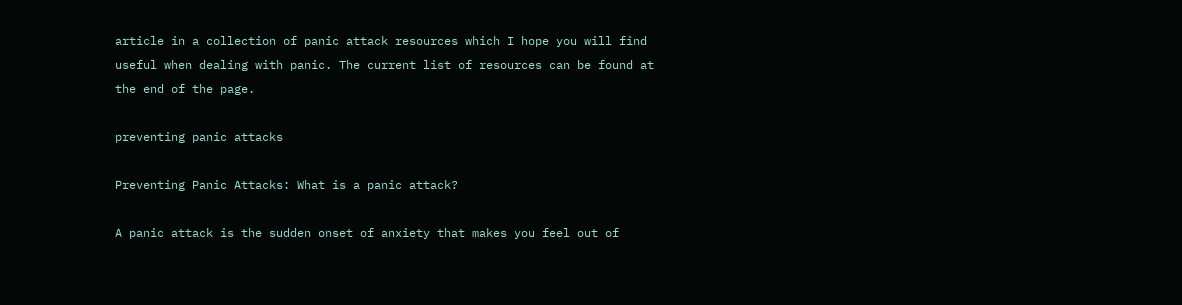article in a collection of panic attack resources which I hope you will find useful when dealing with panic. The current list of resources can be found at the end of the page.

preventing panic attacks

Preventing Panic Attacks: What is a panic attack?

A panic attack is the sudden onset of anxiety that makes you feel out of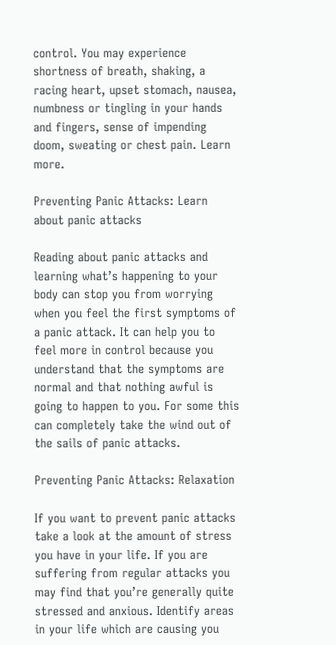control. You may experience shortness of breath, shaking, a racing heart, upset stomach, nausea, numbness or tingling in your hands and fingers, sense of impending doom, sweating or chest pain. Learn more.

Preventing Panic Attacks: Learn about panic attacks

Reading about panic attacks and learning what’s happening to your body can stop you from worrying when you feel the first symptoms of a panic attack. It can help you to feel more in control because you understand that the symptoms are normal and that nothing awful is going to happen to you. For some this can completely take the wind out of the sails of panic attacks.

Preventing Panic Attacks: Relaxation

If you want to prevent panic attacks take a look at the amount of stress you have in your life. If you are suffering from regular attacks you may find that you’re generally quite stressed and anxious. Identify areas in your life which are causing you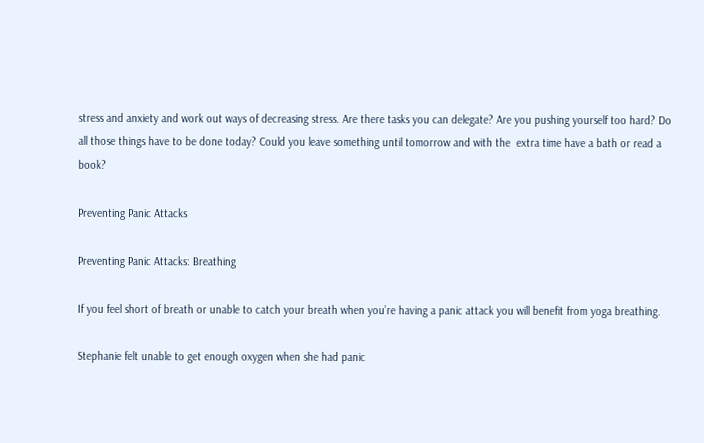stress and anxiety and work out ways of decreasing stress. Are there tasks you can delegate? Are you pushing yourself too hard? Do all those things have to be done today? Could you leave something until tomorrow and with the  extra time have a bath or read a book?

Preventing Panic Attacks

Preventing Panic Attacks: Breathing

If you feel short of breath or unable to catch your breath when you’re having a panic attack you will benefit from yoga breathing.

Stephanie felt unable to get enough oxygen when she had panic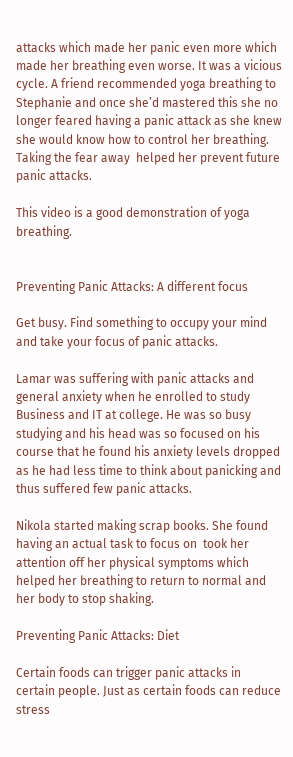attacks which made her panic even more which made her breathing even worse. It was a vicious cycle. A friend recommended yoga breathing to Stephanie and once she’d mastered this she no longer feared having a panic attack as she knew she would know how to control her breathing. Taking the fear away  helped her prevent future panic attacks.

This video is a good demonstration of yoga breathing.


Preventing Panic Attacks: A different focus

Get busy. Find something to occupy your mind and take your focus of panic attacks.

Lamar was suffering with panic attacks and general anxiety when he enrolled to study Business and IT at college. He was so busy studying and his head was so focused on his course that he found his anxiety levels dropped as he had less time to think about panicking and thus suffered few panic attacks.

Nikola started making scrap books. She found having an actual task to focus on  took her attention off her physical symptoms which helped her breathing to return to normal and her body to stop shaking.

Preventing Panic Attacks: Diet

Certain foods can trigger panic attacks in certain people. Just as certain foods can reduce stress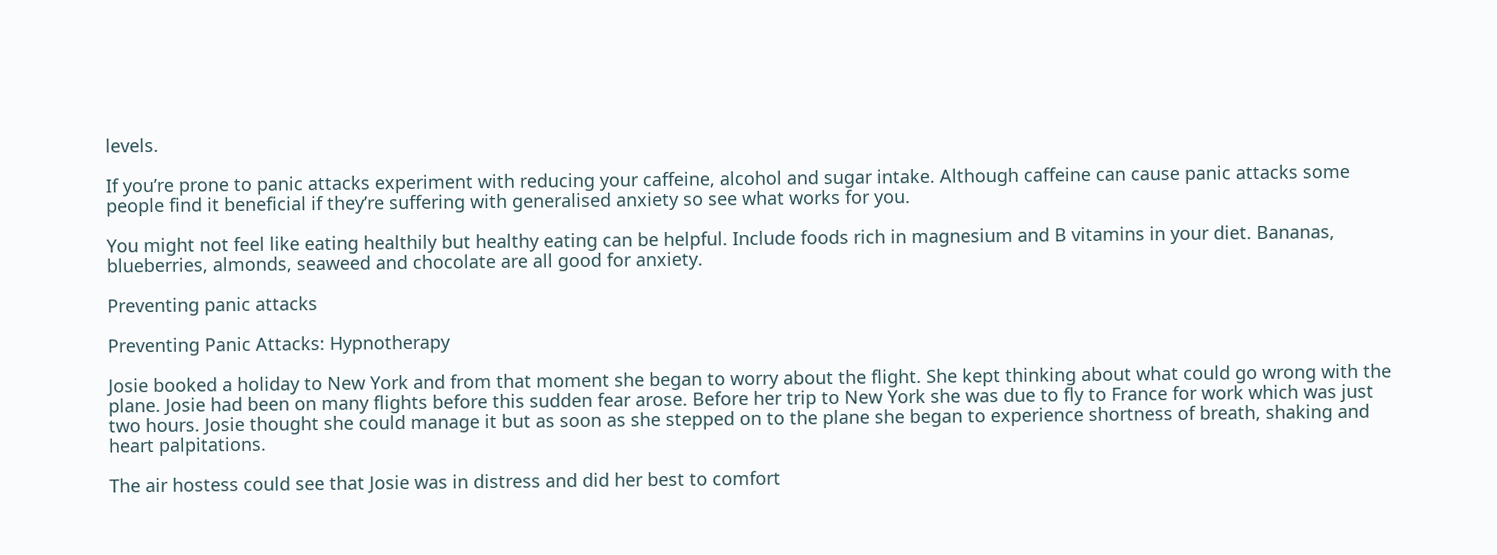levels.

If you’re prone to panic attacks experiment with reducing your caffeine, alcohol and sugar intake. Although caffeine can cause panic attacks some people find it beneficial if they’re suffering with generalised anxiety so see what works for you.

You might not feel like eating healthily but healthy eating can be helpful. Include foods rich in magnesium and B vitamins in your diet. Bananas, blueberries, almonds, seaweed and chocolate are all good for anxiety.

Preventing panic attacks

Preventing Panic Attacks: Hypnotherapy

Josie booked a holiday to New York and from that moment she began to worry about the flight. She kept thinking about what could go wrong with the plane. Josie had been on many flights before this sudden fear arose. Before her trip to New York she was due to fly to France for work which was just two hours. Josie thought she could manage it but as soon as she stepped on to the plane she began to experience shortness of breath, shaking and heart palpitations.

The air hostess could see that Josie was in distress and did her best to comfort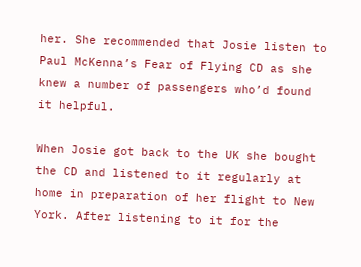her. She recommended that Josie listen to Paul McKenna’s Fear of Flying CD as she knew a number of passengers who’d found it helpful.

When Josie got back to the UK she bought the CD and listened to it regularly at home in preparation of her flight to New York. After listening to it for the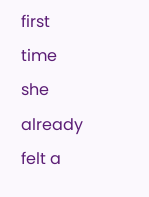first time she already felt a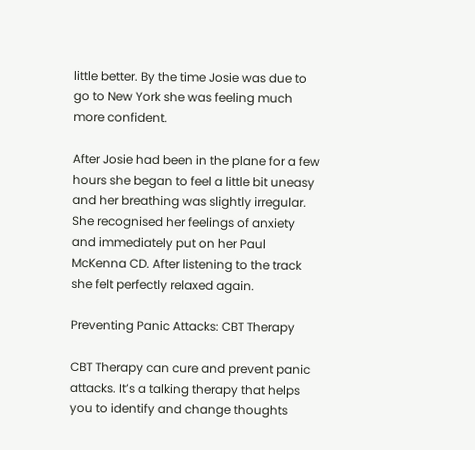little better. By the time Josie was due to go to New York she was feeling much more confident.

After Josie had been in the plane for a few hours she began to feel a little bit uneasy and her breathing was slightly irregular. She recognised her feelings of anxiety and immediately put on her Paul McKenna CD. After listening to the track she felt perfectly relaxed again.

Preventing Panic Attacks: CBT Therapy

CBT Therapy can cure and prevent panic attacks. It’s a talking therapy that helps you to identify and change thoughts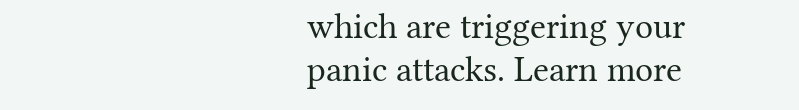which are triggering your panic attacks. Learn more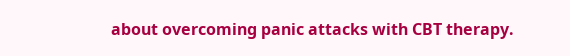about overcoming panic attacks with CBT therapy.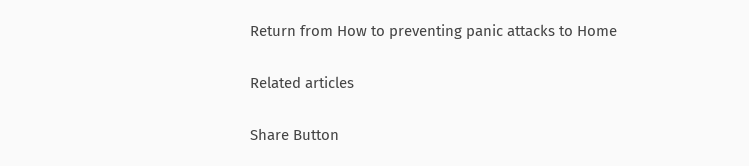Return from How to preventing panic attacks to Home

Related articles

Share Button